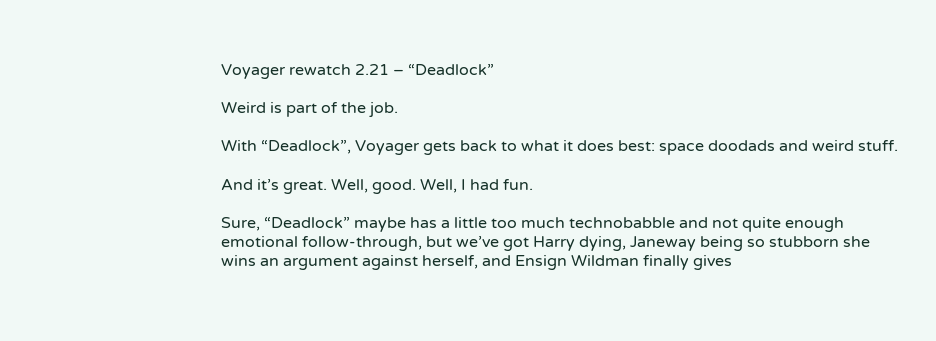Voyager rewatch 2.21 – “Deadlock”

Weird is part of the job.

With “Deadlock”, Voyager gets back to what it does best: space doodads and weird stuff.

And it’s great. Well, good. Well, I had fun.

Sure, “Deadlock” maybe has a little too much technobabble and not quite enough emotional follow-through, but we’ve got Harry dying, Janeway being so stubborn she wins an argument against herself, and Ensign Wildman finally gives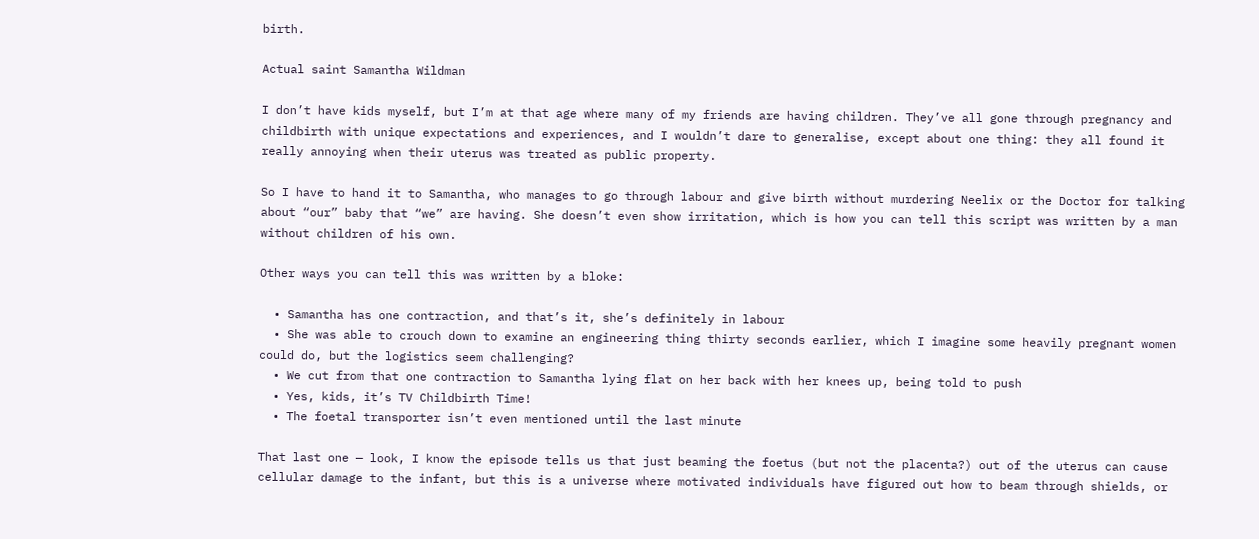birth.

Actual saint Samantha Wildman

I don’t have kids myself, but I’m at that age where many of my friends are having children. They’ve all gone through pregnancy and childbirth with unique expectations and experiences, and I wouldn’t dare to generalise, except about one thing: they all found it really annoying when their uterus was treated as public property.

So I have to hand it to Samantha, who manages to go through labour and give birth without murdering Neelix or the Doctor for talking about “our” baby that “we” are having. She doesn’t even show irritation, which is how you can tell this script was written by a man without children of his own.

Other ways you can tell this was written by a bloke:

  • Samantha has one contraction, and that’s it, she’s definitely in labour
  • She was able to crouch down to examine an engineering thing thirty seconds earlier, which I imagine some heavily pregnant women could do, but the logistics seem challenging?
  • We cut from that one contraction to Samantha lying flat on her back with her knees up, being told to push
  • Yes, kids, it’s TV Childbirth Time!
  • The foetal transporter isn’t even mentioned until the last minute

That last one — look, I know the episode tells us that just beaming the foetus (but not the placenta?) out of the uterus can cause cellular damage to the infant, but this is a universe where motivated individuals have figured out how to beam through shields, or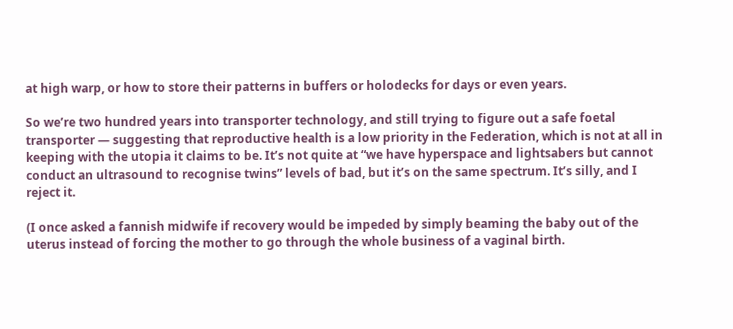at high warp, or how to store their patterns in buffers or holodecks for days or even years.

So we’re two hundred years into transporter technology, and still trying to figure out a safe foetal transporter — suggesting that reproductive health is a low priority in the Federation, which is not at all in keeping with the utopia it claims to be. It’s not quite at “we have hyperspace and lightsabers but cannot conduct an ultrasound to recognise twins” levels of bad, but it’s on the same spectrum. It’s silly, and I reject it.

(I once asked a fannish midwife if recovery would be impeded by simply beaming the baby out of the uterus instead of forcing the mother to go through the whole business of a vaginal birth.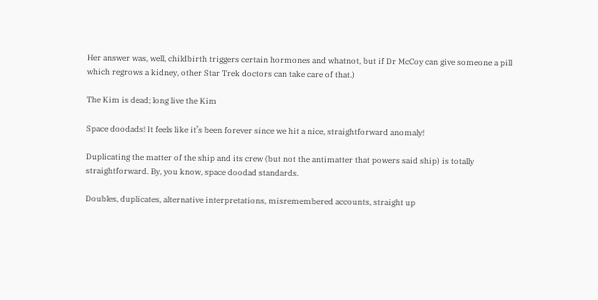Her answer was, well, childbirth triggers certain hormones and whatnot, but if Dr McCoy can give someone a pill which regrows a kidney, other Star Trek doctors can take care of that.)

The Kim is dead; long live the Kim

Space doodads! It feels like it’s been forever since we hit a nice, straightforward anomaly!

Duplicating the matter of the ship and its crew (but not the antimatter that powers said ship) is totally straightforward. By, you know, space doodad standards.

Doubles, duplicates, alternative interpretations, misremembered accounts, straight up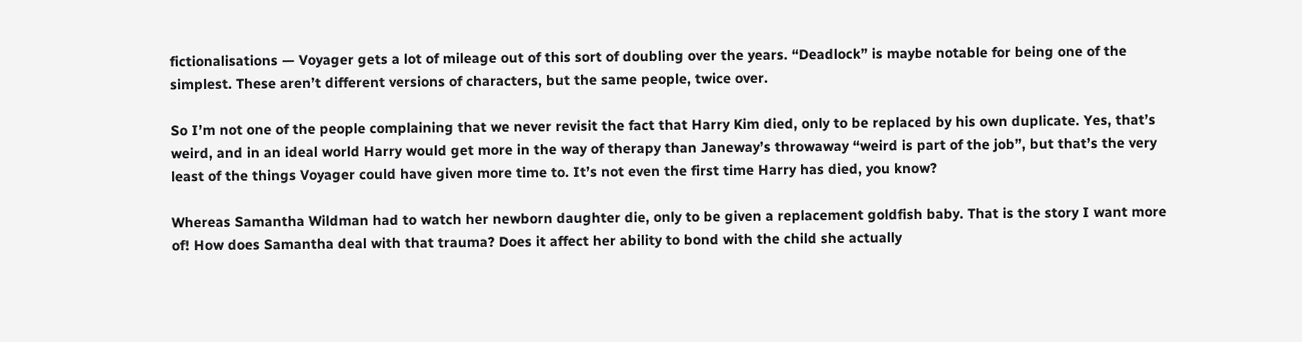fictionalisations — Voyager gets a lot of mileage out of this sort of doubling over the years. “Deadlock” is maybe notable for being one of the simplest. These aren’t different versions of characters, but the same people, twice over.

So I’m not one of the people complaining that we never revisit the fact that Harry Kim died, only to be replaced by his own duplicate. Yes, that’s weird, and in an ideal world Harry would get more in the way of therapy than Janeway’s throwaway “weird is part of the job”, but that’s the very least of the things Voyager could have given more time to. It’s not even the first time Harry has died, you know?

Whereas Samantha Wildman had to watch her newborn daughter die, only to be given a replacement goldfish baby. That is the story I want more of! How does Samantha deal with that trauma? Does it affect her ability to bond with the child she actually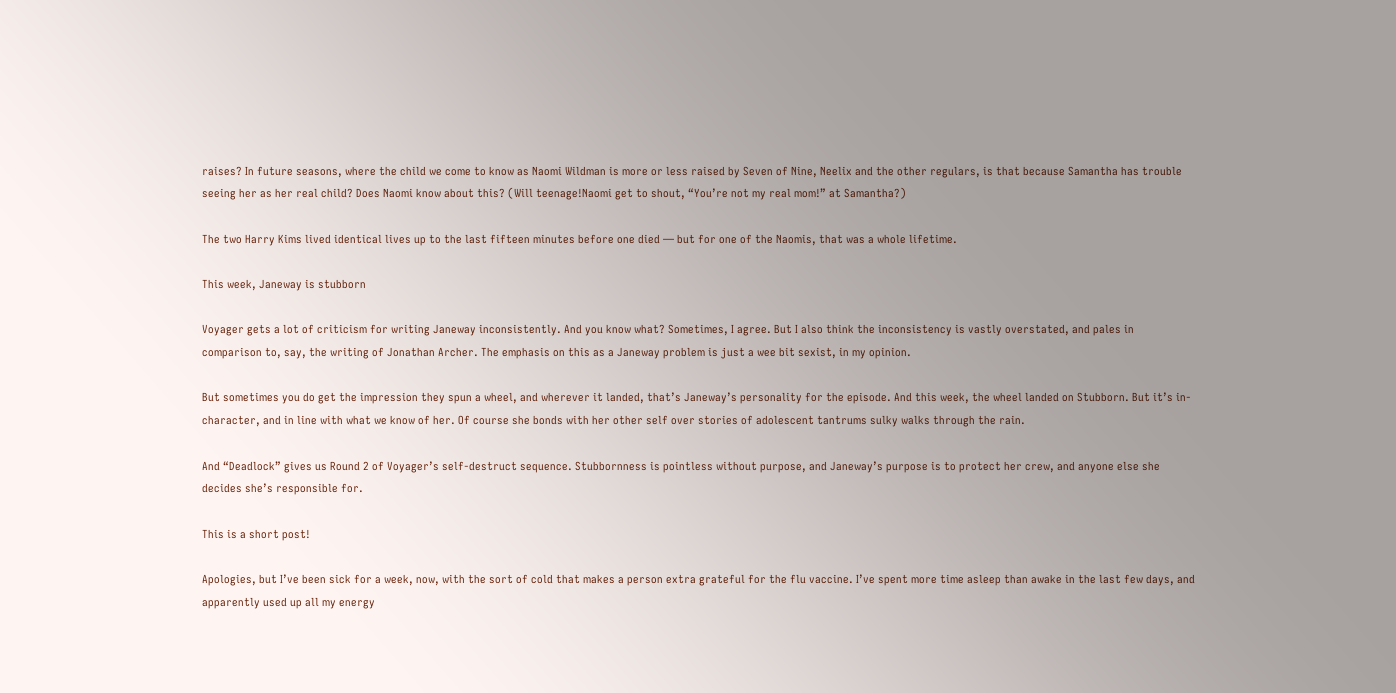raises? In future seasons, where the child we come to know as Naomi Wildman is more or less raised by Seven of Nine, Neelix and the other regulars, is that because Samantha has trouble seeing her as her real child? Does Naomi know about this? (Will teenage!Naomi get to shout, “You’re not my real mom!” at Samantha?)

The two Harry Kims lived identical lives up to the last fifteen minutes before one died — but for one of the Naomis, that was a whole lifetime.

This week, Janeway is stubborn

Voyager gets a lot of criticism for writing Janeway inconsistently. And you know what? Sometimes, I agree. But I also think the inconsistency is vastly overstated, and pales in comparison to, say, the writing of Jonathan Archer. The emphasis on this as a Janeway problem is just a wee bit sexist, in my opinion.

But sometimes you do get the impression they spun a wheel, and wherever it landed, that’s Janeway’s personality for the episode. And this week, the wheel landed on Stubborn. But it’s in-character, and in line with what we know of her. Of course she bonds with her other self over stories of adolescent tantrums sulky walks through the rain.

And “Deadlock” gives us Round 2 of Voyager’s self-destruct sequence. Stubbornness is pointless without purpose, and Janeway’s purpose is to protect her crew, and anyone else she decides she’s responsible for.

This is a short post!

Apologies, but I’ve been sick for a week, now, with the sort of cold that makes a person extra grateful for the flu vaccine. I’ve spent more time asleep than awake in the last few days, and apparently used up all my energy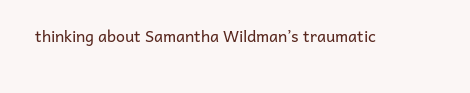thinking about Samantha Wildman’s traumatic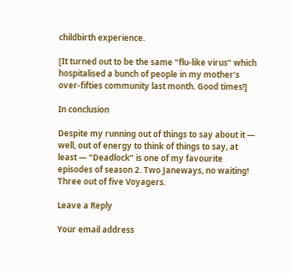childbirth experience.

[It turned out to be the same “flu-like virus” which hospitalised a bunch of people in my mother’s over-fifties community last month. Good times!]

In conclusion

Despite my running out of things to say about it — well, out of energy to think of things to say, at least — “Deadlock” is one of my favourite episodes of season 2. Two Janeways, no waiting! Three out of five Voyagers.

Leave a Reply

Your email address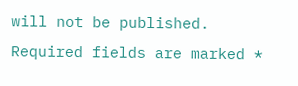will not be published. Required fields are marked *